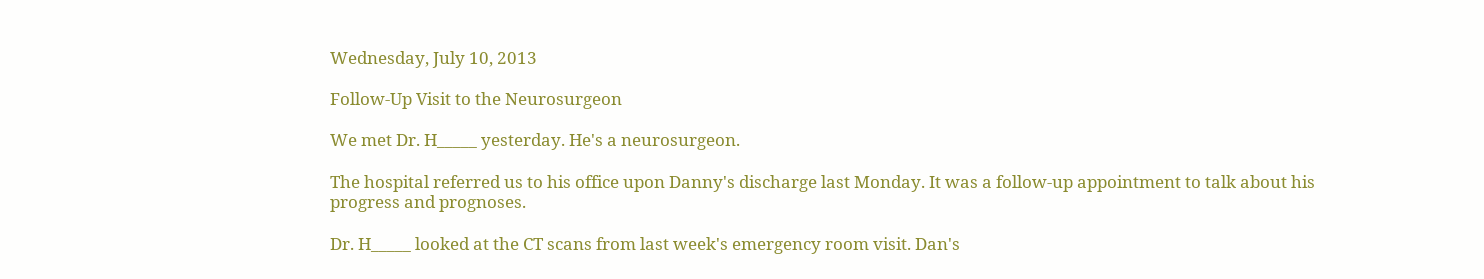Wednesday, July 10, 2013

Follow-Up Visit to the Neurosurgeon

We met Dr. H_____ yesterday. He's a neurosurgeon.

The hospital referred us to his office upon Danny's discharge last Monday. It was a follow-up appointment to talk about his progress and prognoses.

Dr. H_____ looked at the CT scans from last week's emergency room visit. Dan's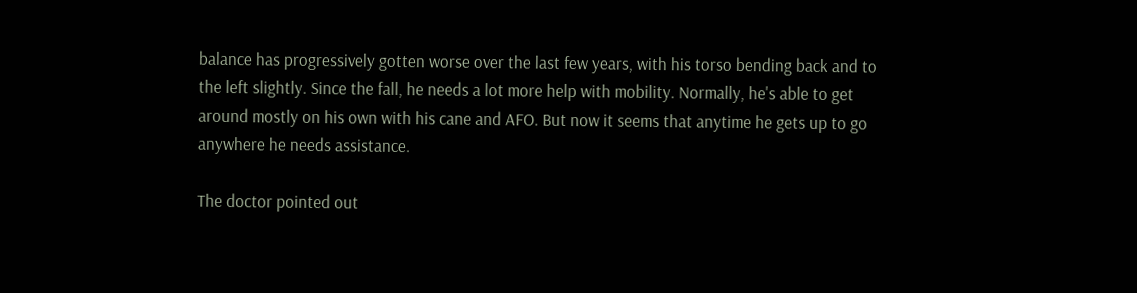balance has progressively gotten worse over the last few years, with his torso bending back and to the left slightly. Since the fall, he needs a lot more help with mobility. Normally, he's able to get around mostly on his own with his cane and AFO. But now it seems that anytime he gets up to go anywhere he needs assistance.

The doctor pointed out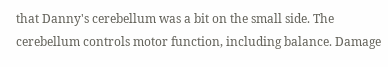that Danny's cerebellum was a bit on the small side. The cerebellum controls motor function, including balance. Damage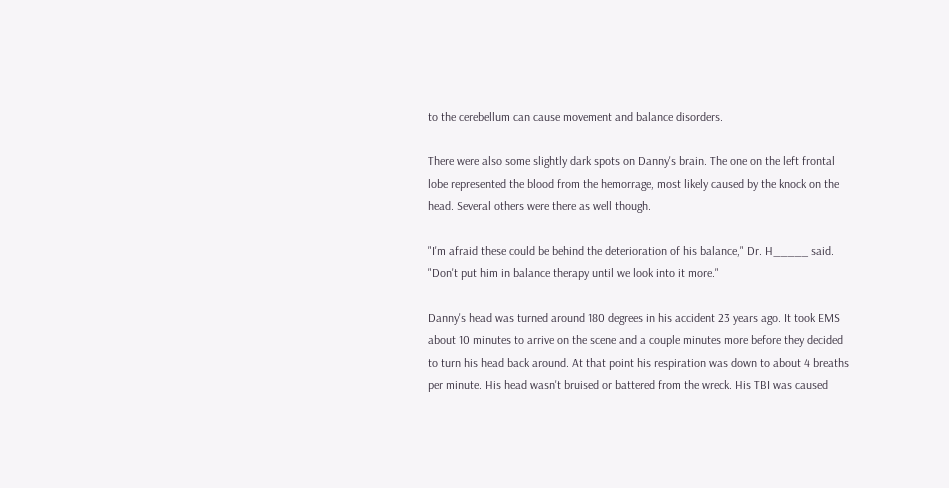to the cerebellum can cause movement and balance disorders.

There were also some slightly dark spots on Danny's brain. The one on the left frontal lobe represented the blood from the hemorrage, most likely caused by the knock on the head. Several others were there as well though.

"I'm afraid these could be behind the deterioration of his balance," Dr. H_____ said. "Don't put him in balance therapy until we look into it more."

Danny's head was turned around 180 degrees in his accident 23 years ago. It took EMS about 10 minutes to arrive on the scene and a couple minutes more before they decided to turn his head back around. At that point his respiration was down to about 4 breaths per minute. His head wasn't bruised or battered from the wreck. His TBI was caused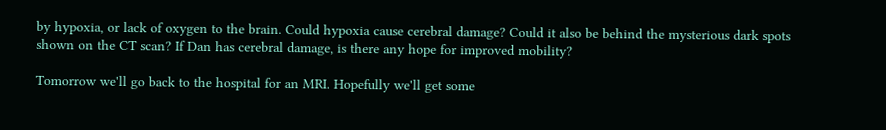by hypoxia, or lack of oxygen to the brain. Could hypoxia cause cerebral damage? Could it also be behind the mysterious dark spots shown on the CT scan? If Dan has cerebral damage, is there any hope for improved mobility?

Tomorrow we'll go back to the hospital for an MRI. Hopefully we'll get some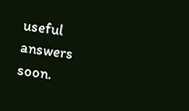useful answers soon.